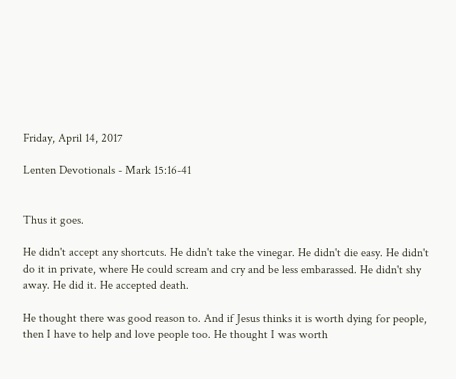Friday, April 14, 2017

Lenten Devotionals - Mark 15:16-41


Thus it goes.

He didn't accept any shortcuts. He didn't take the vinegar. He didn't die easy. He didn't do it in private, where He could scream and cry and be less embarassed. He didn't shy away. He did it. He accepted death.

He thought there was good reason to. And if Jesus thinks it is worth dying for people, then I have to help and love people too. He thought I was worth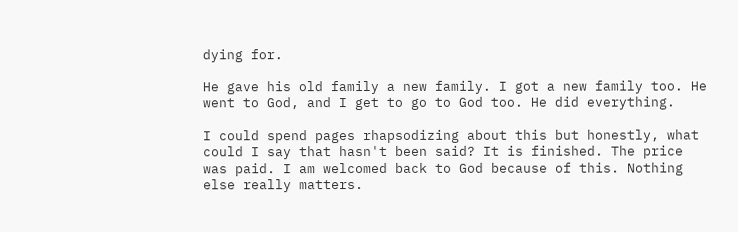dying for.

He gave his old family a new family. I got a new family too. He went to God, and I get to go to God too. He did everything.

I could spend pages rhapsodizing about this but honestly, what could I say that hasn't been said? It is finished. The price was paid. I am welcomed back to God because of this. Nothing else really matters.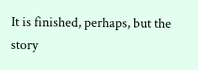It is finished, perhaps, but the story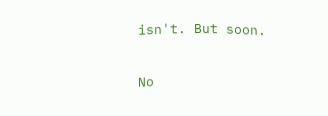isn't. But soon.

No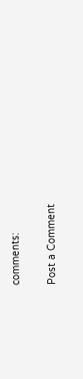comments:

Post a Comment